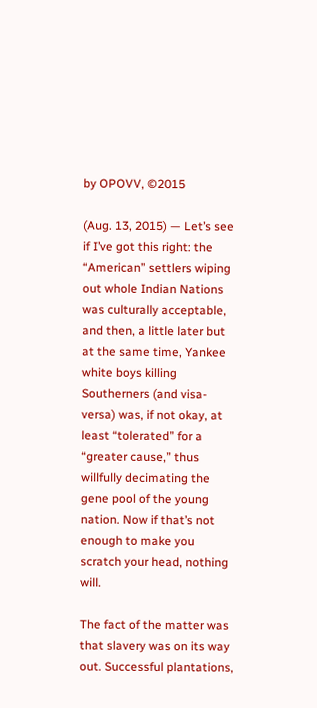by OPOVV, ©2015

(Aug. 13, 2015) — Let’s see if I’ve got this right: the “American” settlers wiping out whole Indian Nations was culturally acceptable, and then, a little later but at the same time, Yankee white boys killing Southerners (and visa-versa) was, if not okay, at least “tolerated” for a “greater cause,” thus willfully decimating the gene pool of the young nation. Now if that’s not enough to make you scratch your head, nothing will.

The fact of the matter was that slavery was on its way out. Successful plantations,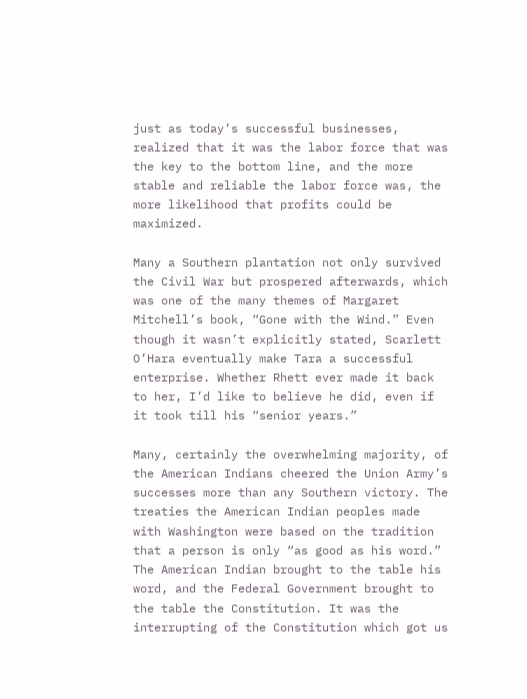just as today’s successful businesses, realized that it was the labor force that was the key to the bottom line, and the more stable and reliable the labor force was, the more likelihood that profits could be maximized.

Many a Southern plantation not only survived the Civil War but prospered afterwards, which was one of the many themes of Margaret Mitchell’s book, “Gone with the Wind.” Even though it wasn’t explicitly stated, Scarlett O’Hara eventually make Tara a successful enterprise. Whether Rhett ever made it back to her, I’d like to believe he did, even if it took till his “senior years.”

Many, certainly the overwhelming majority, of the American Indians cheered the Union Army’s successes more than any Southern victory. The treaties the American Indian peoples made with Washington were based on the tradition that a person is only “as good as his word.” The American Indian brought to the table his word, and the Federal Government brought to the table the Constitution. It was the interrupting of the Constitution which got us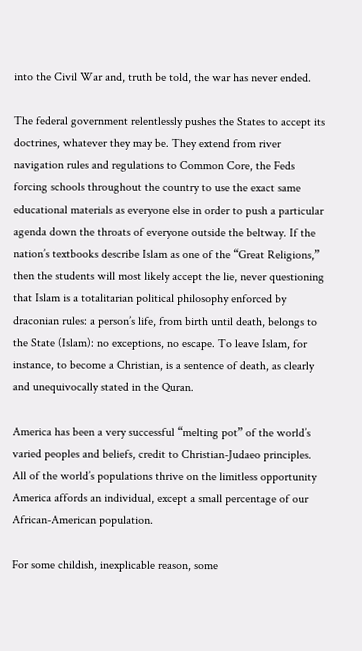into the Civil War and, truth be told, the war has never ended.

The federal government relentlessly pushes the States to accept its doctrines, whatever they may be. They extend from river navigation rules and regulations to Common Core, the Feds forcing schools throughout the country to use the exact same educational materials as everyone else in order to push a particular agenda down the throats of everyone outside the beltway. If the nation’s textbooks describe Islam as one of the “Great Religions,” then the students will most likely accept the lie, never questioning that Islam is a totalitarian political philosophy enforced by draconian rules: a person’s life, from birth until death, belongs to the State (Islam): no exceptions, no escape. To leave Islam, for instance, to become a Christian, is a sentence of death, as clearly and unequivocally stated in the Quran.

America has been a very successful “melting pot” of the world’s varied peoples and beliefs, credit to Christian-Judaeo principles. All of the world’s populations thrive on the limitless opportunity America affords an individual, except a small percentage of our African-American population.

For some childish, inexplicable reason, some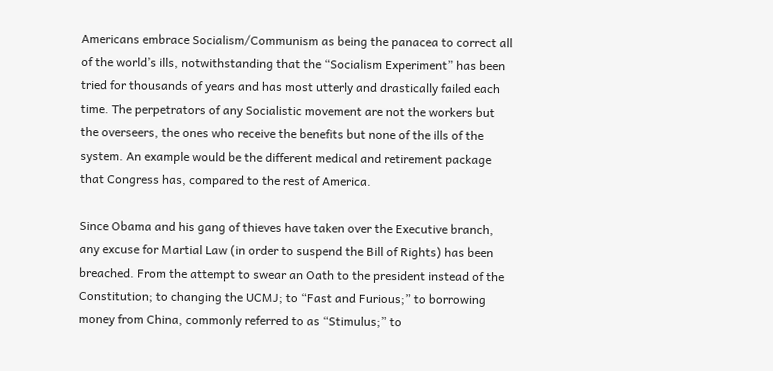Americans embrace Socialism/Communism as being the panacea to correct all of the world’s ills, notwithstanding that the “Socialism Experiment” has been tried for thousands of years and has most utterly and drastically failed each time. The perpetrators of any Socialistic movement are not the workers but the overseers, the ones who receive the benefits but none of the ills of the system. An example would be the different medical and retirement package that Congress has, compared to the rest of America.

Since Obama and his gang of thieves have taken over the Executive branch, any excuse for Martial Law (in order to suspend the Bill of Rights) has been breached. From the attempt to swear an Oath to the president instead of the Constitution; to changing the UCMJ; to “Fast and Furious;” to borrowing money from China, commonly referred to as “Stimulus;” to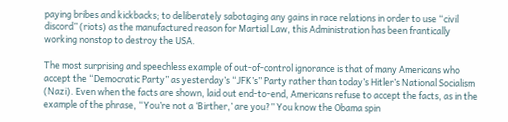paying bribes and kickbacks; to deliberately sabotaging any gains in race relations in order to use “civil discord” (riots) as the manufactured reason for Martial Law, this Administration has been frantically working nonstop to destroy the USA.

The most surprising and speechless example of out-of-control ignorance is that of many Americans who accept the “Democratic Party” as yesterday’s “JFK’s” Party rather than today’s Hitler’s National Socialism (Nazi). Even when the facts are shown, laid out end-to-end, Americans refuse to accept the facts, as in the example of the phrase, “You’re not a ‘Birther,’ are you?” You know the Obama spin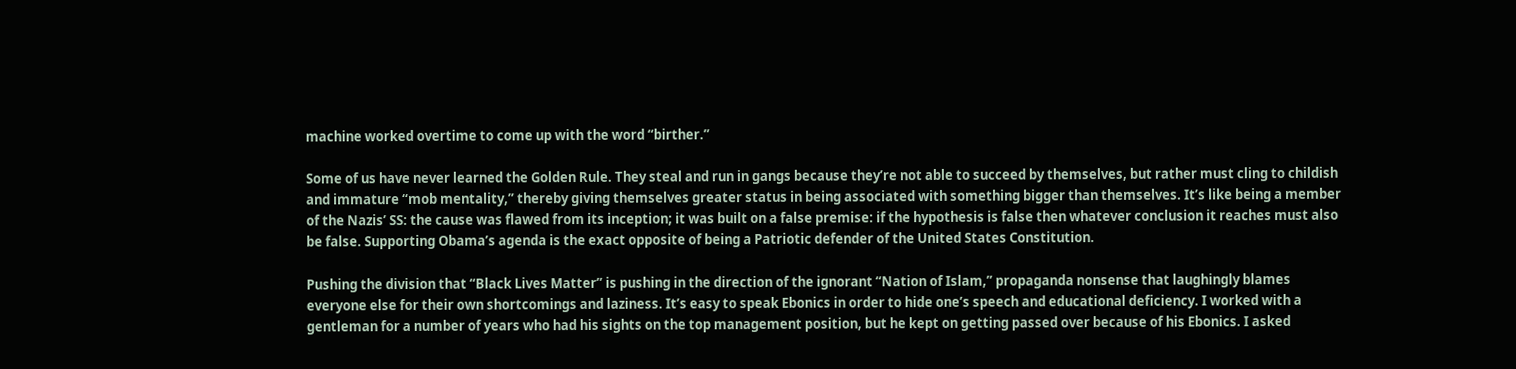machine worked overtime to come up with the word “birther.”

Some of us have never learned the Golden Rule. They steal and run in gangs because they’re not able to succeed by themselves, but rather must cling to childish and immature “mob mentality,” thereby giving themselves greater status in being associated with something bigger than themselves. It’s like being a member of the Nazis’ SS: the cause was flawed from its inception; it was built on a false premise: if the hypothesis is false then whatever conclusion it reaches must also be false. Supporting Obama’s agenda is the exact opposite of being a Patriotic defender of the United States Constitution.

Pushing the division that “Black Lives Matter” is pushing in the direction of the ignorant “Nation of Islam,” propaganda nonsense that laughingly blames everyone else for their own shortcomings and laziness. It’s easy to speak Ebonics in order to hide one’s speech and educational deficiency. I worked with a gentleman for a number of years who had his sights on the top management position, but he kept on getting passed over because of his Ebonics. I asked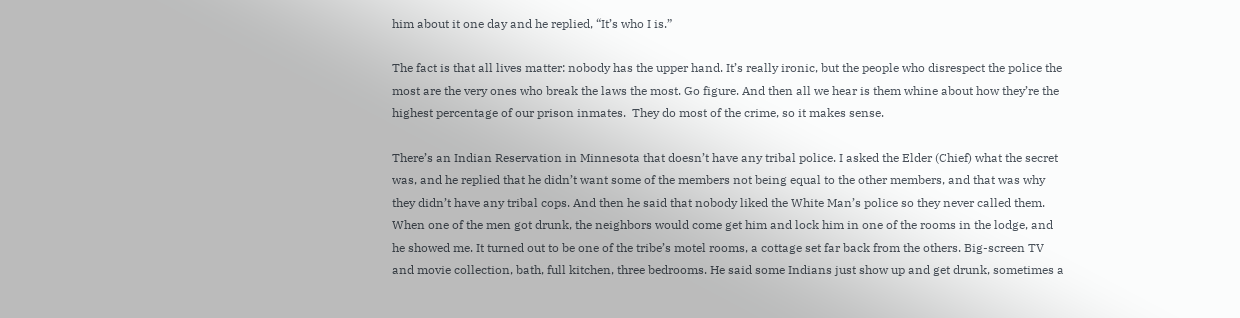him about it one day and he replied, “It’s who I is.”

The fact is that all lives matter: nobody has the upper hand. It’s really ironic, but the people who disrespect the police the most are the very ones who break the laws the most. Go figure. And then all we hear is them whine about how they’re the highest percentage of our prison inmates.  They do most of the crime, so it makes sense.

There’s an Indian Reservation in Minnesota that doesn’t have any tribal police. I asked the Elder (Chief) what the secret was, and he replied that he didn’t want some of the members not being equal to the other members, and that was why they didn’t have any tribal cops. And then he said that nobody liked the White Man’s police so they never called them. When one of the men got drunk, the neighbors would come get him and lock him in one of the rooms in the lodge, and he showed me. It turned out to be one of the tribe’s motel rooms, a cottage set far back from the others. Big-screen TV and movie collection, bath, full kitchen, three bedrooms. He said some Indians just show up and get drunk, sometimes a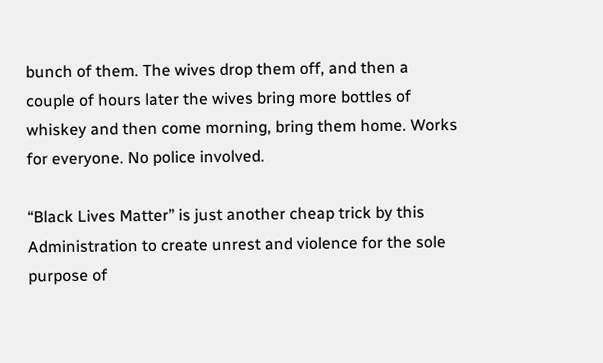bunch of them. The wives drop them off, and then a couple of hours later the wives bring more bottles of whiskey and then come morning, bring them home. Works for everyone. No police involved.

“Black Lives Matter” is just another cheap trick by this Administration to create unrest and violence for the sole purpose of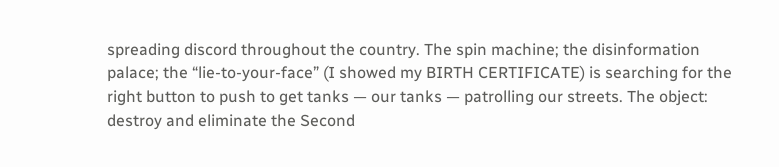spreading discord throughout the country. The spin machine; the disinformation palace; the “lie-to-your-face” (I showed my BIRTH CERTIFICATE) is searching for the right button to push to get tanks — our tanks — patrolling our streets. The object: destroy and eliminate the Second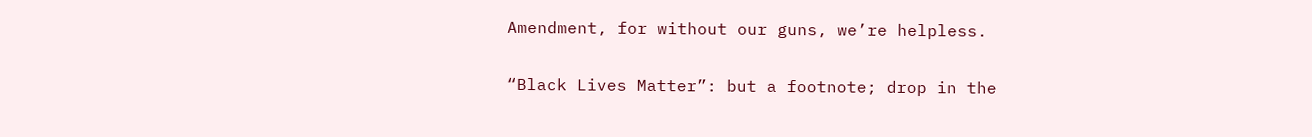Amendment, for without our guns, we’re helpless.

“Black Lives Matter”: but a footnote; drop in the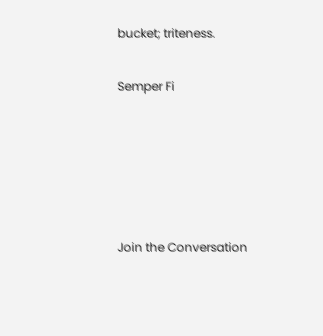bucket; triteness.

Semper Fi





Join the Conversation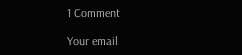1 Comment

Your email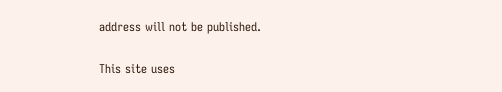address will not be published.

This site uses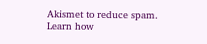Akismet to reduce spam. Learn how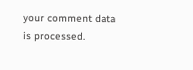your comment data is processed.